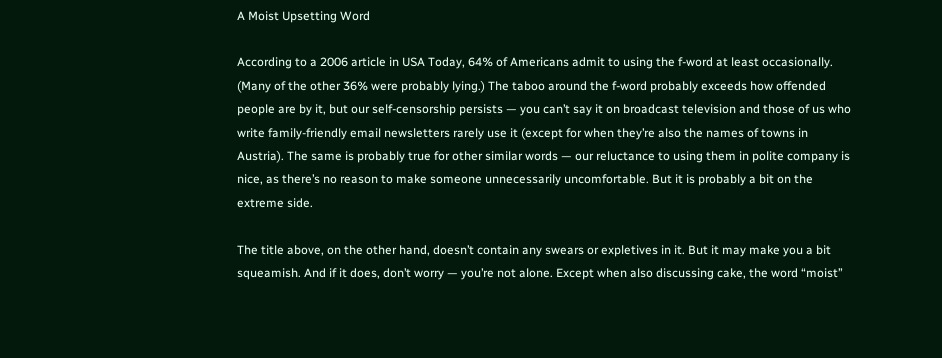A Moist Upsetting Word

According to a 2006 article in USA Today, 64% of Americans admit to using the f-word at least occasionally. (Many of the other 36% were probably lying.) The taboo around the f-word probably exceeds how offended people are by it, but our self-censorship persists — you can’t say it on broadcast television and those of us who write family-friendly email newsletters rarely use it (except for when they’re also the names of towns in Austria). The same is probably true for other similar words — our reluctance to using them in polite company is nice, as there’s no reason to make someone unnecessarily uncomfortable. But it is probably a bit on the extreme side.

The title above, on the other hand, doesn’t contain any swears or expletives in it. But it may make you a bit squeamish. And if it does, don’t worry — you’re not alone. Except when also discussing cake, the word “moist”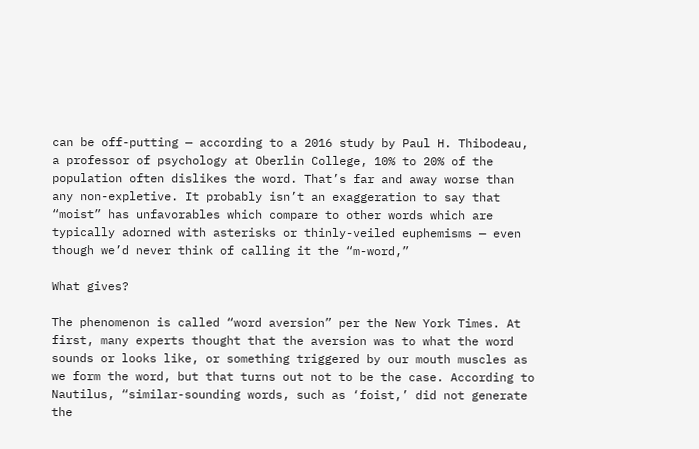can be off-putting — according to a 2016 study by Paul H. Thibodeau, a professor of psychology at Oberlin College, 10% to 20% of the population often dislikes the word. That’s far and away worse than any non-expletive. It probably isn’t an exaggeration to say that  “moist” has unfavorables which compare to other words which are typically adorned with asterisks or thinly-veiled euphemisms — even though we’d never think of calling it the “m-word,”

What gives?

The phenomenon is called “word aversion” per the New York Times. At first, many experts thought that the aversion was to what the word sounds or looks like, or something triggered by our mouth muscles as we form the word, but that turns out not to be the case. According to Nautilus, “similar-sounding words, such as ‘foist,’ did not generate the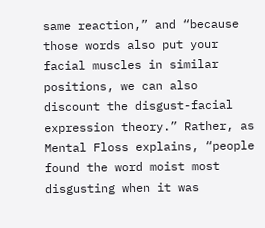same reaction,” and “because those words also put your facial muscles in similar positions, we can also discount the disgust-facial expression theory.” Rather, as Mental Floss explains, “people found the word moist most disgusting when it was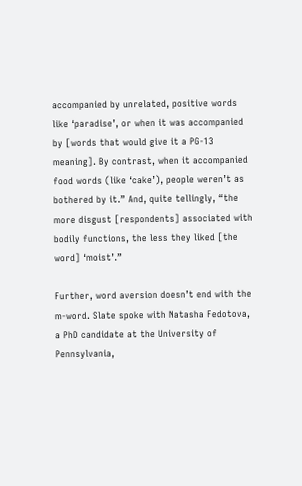accompanied by unrelated, positive words like ‘paradise’, or when it was accompanied by [words that would give it a PG-13 meaning]. By contrast, when it accompanied food words (like ‘cake’), people weren’t as bothered by it.” And, quite tellingly, “the more disgust [respondents] associated with bodily functions, the less they liked [the word] ‘moist’.”

Further, word aversion doesn’t end with the m-word. Slate spoke with Natasha Fedotova, a PhD candidate at the University of Pennsylvania,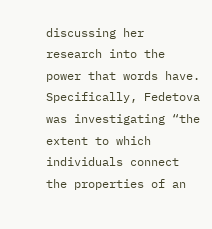discussing her research into the power that words have. Specifically, Fedetova was investigating “the extent to which individuals connect the properties of an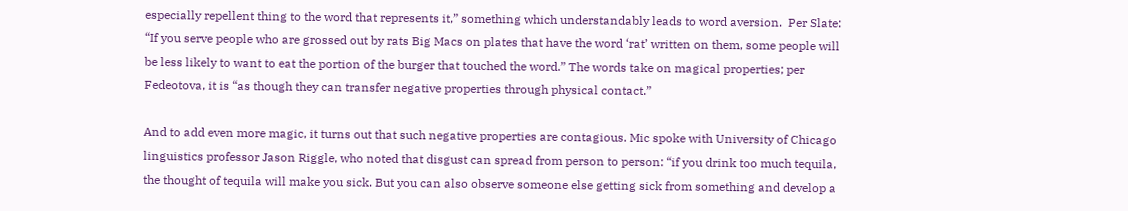especially repellent thing to the word that represents it,” something which understandably leads to word aversion.  Per Slate: “If you serve people who are grossed out by rats Big Macs on plates that have the word ‘rat’ written on them, some people will be less likely to want to eat the portion of the burger that touched the word.” The words take on magical properties; per Fedeotova, it is “as though they can transfer negative properties through physical contact.”

And to add even more magic, it turns out that such negative properties are contagious. Mic spoke with University of Chicago linguistics professor Jason Riggle, who noted that disgust can spread from person to person: “if you drink too much tequila, the thought of tequila will make you sick. But you can also observe someone else getting sick from something and develop a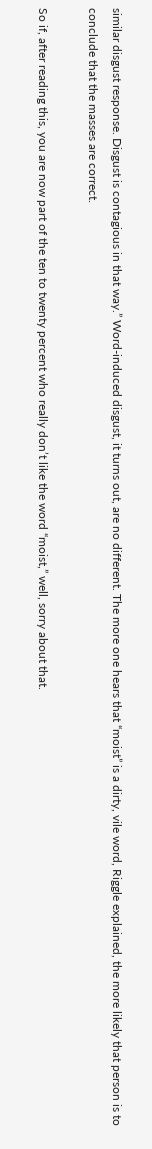similar disgust response. Disgust is contagious in that way.” Word-induced disgust, it turns out, are no different. The more one hears that “moist” is a dirty, vile word, Riggle explained, the more likely that person is to conclude that the masses are correct.

So if, after reading this, you are now part of the ten to twenty percent who really don’t like the word “moist,” well, sorry about that.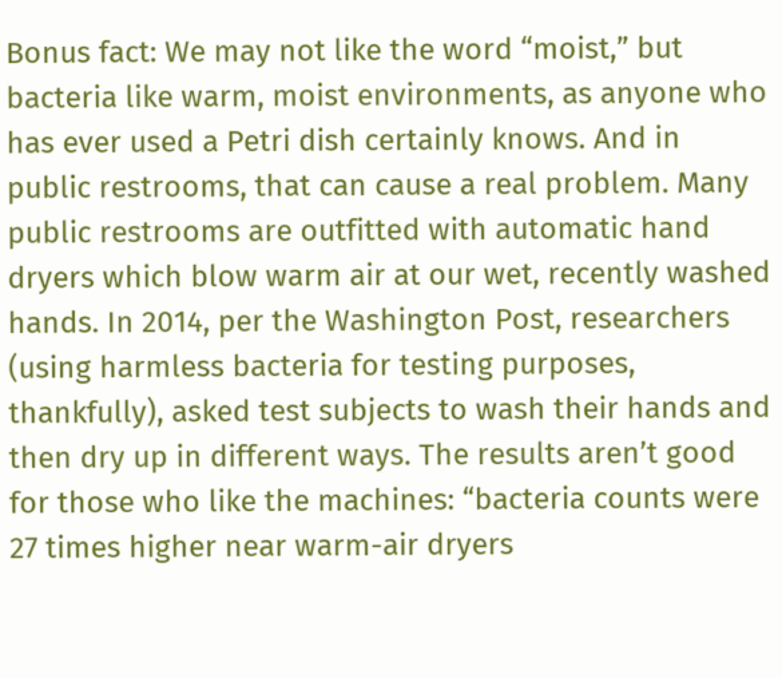Bonus fact: We may not like the word “moist,” but bacteria like warm, moist environments, as anyone who has ever used a Petri dish certainly knows. And in public restrooms, that can cause a real problem. Many public restrooms are outfitted with automatic hand dryers which blow warm air at our wet, recently washed hands. In 2014, per the Washington Post, researchers (using harmless bacteria for testing purposes, thankfully), asked test subjects to wash their hands and then dry up in different ways. The results aren’t good for those who like the machines: “bacteria counts were 27 times higher near warm-air dryers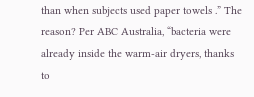than when subjects used paper towels .” The reason? Per ABC Australia, “bacteria were already inside the warm-air dryers, thanks to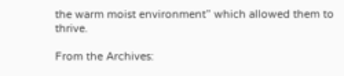the warm moist environment” which allowed them to thrive.

From the Archives: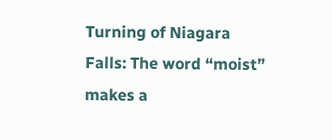Turning of Niagara Falls: The word “moist” makes a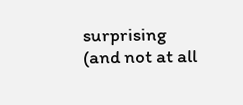surprising (and not at all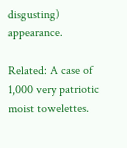disgusting) appearance.

Related: A case of 1,000 very patriotic moist towelettes.